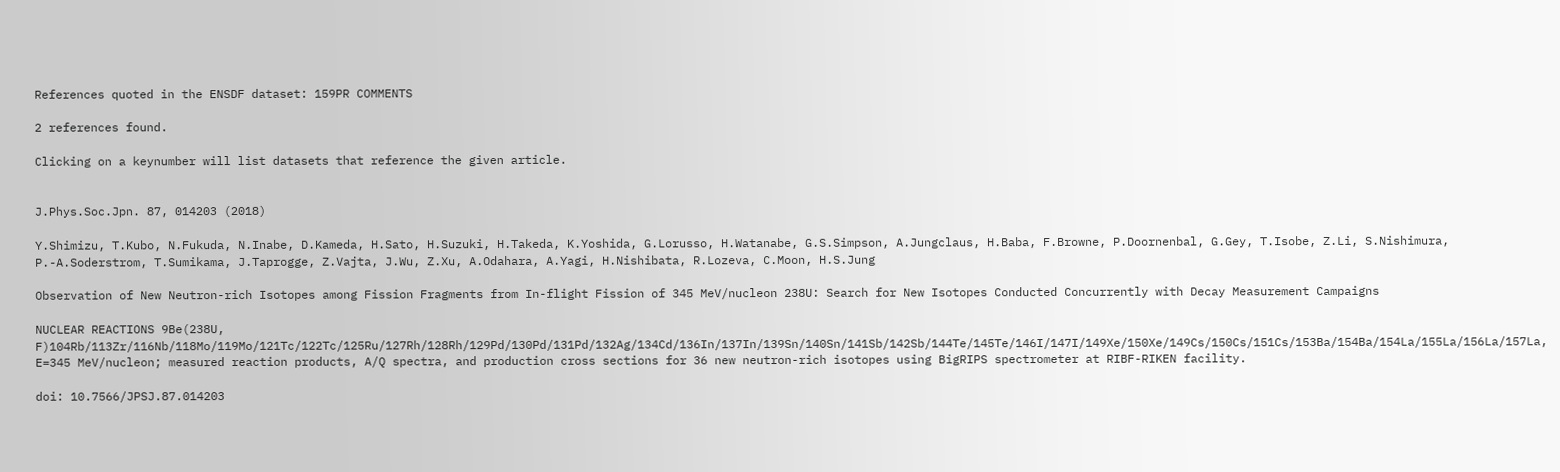References quoted in the ENSDF dataset: 159PR COMMENTS

2 references found.

Clicking on a keynumber will list datasets that reference the given article.


J.Phys.Soc.Jpn. 87, 014203 (2018)

Y.Shimizu, T.Kubo, N.Fukuda, N.Inabe, D.Kameda, H.Sato, H.Suzuki, H.Takeda, K.Yoshida, G.Lorusso, H.Watanabe, G.S.Simpson, A.Jungclaus, H.Baba, F.Browne, P.Doornenbal, G.Gey, T.Isobe, Z.Li, S.Nishimura, P.-A.Soderstrom, T.Sumikama, J.Taprogge, Z.Vajta, J.Wu, Z.Xu, A.Odahara, A.Yagi, H.Nishibata, R.Lozeva, C.Moon, H.S.Jung

Observation of New Neutron-rich Isotopes among Fission Fragments from In-flight Fission of 345 MeV/nucleon 238U: Search for New Isotopes Conducted Concurrently with Decay Measurement Campaigns

NUCLEAR REACTIONS 9Be(238U, F)104Rb/113Zr/116Nb/118Mo/119Mo/121Tc/122Tc/125Ru/127Rh/128Rh/129Pd/130Pd/131Pd/132Ag/134Cd/136In/137In/139Sn/140Sn/141Sb/142Sb/144Te/145Te/146I/147I/149Xe/150Xe/149Cs/150Cs/151Cs/153Ba/154Ba/154La/155La/156La/157La, E=345 MeV/nucleon; measured reaction products, A/Q spectra, and production cross sections for 36 new neutron-rich isotopes using BigRIPS spectrometer at RIBF-RIKEN facility.

doi: 10.7566/JPSJ.87.014203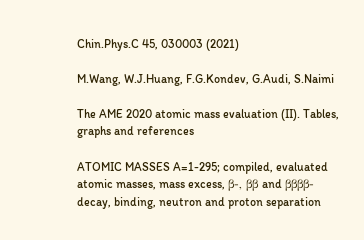Chin.Phys.C 45, 030003 (2021)

M.Wang, W.J.Huang, F.G.Kondev, G.Audi, S.Naimi

The AME 2020 atomic mass evaluation (II). Tables, graphs and references

ATOMIC MASSES A=1-295; compiled, evaluated atomic masses, mass excess, β-, ββ and ββββ-decay, binding, neutron and proton separation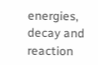energies, decay and reaction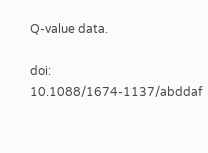Q-value data.

doi: 10.1088/1674-1137/abddaf